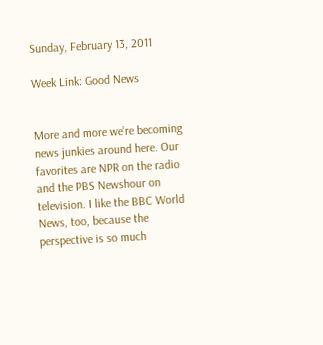Sunday, February 13, 2011

Week Link: Good News


More and more we’re becoming news junkies around here. Our favorites are NPR on the radio and the PBS Newshour on television. I like the BBC World News, too, because the perspective is so much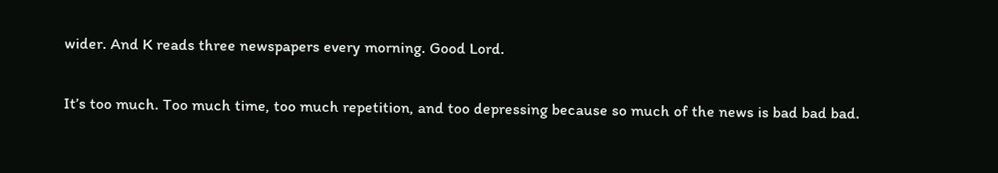wider. And K reads three newspapers every morning. Good Lord.

It’s too much. Too much time, too much repetition, and too depressing because so much of the news is bad bad bad.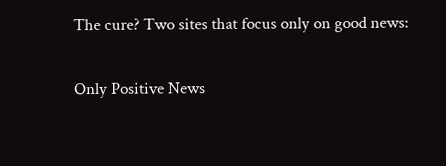The cure? Two sites that focus only on good news:

Only Positive News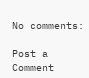No comments:

Post a Comment